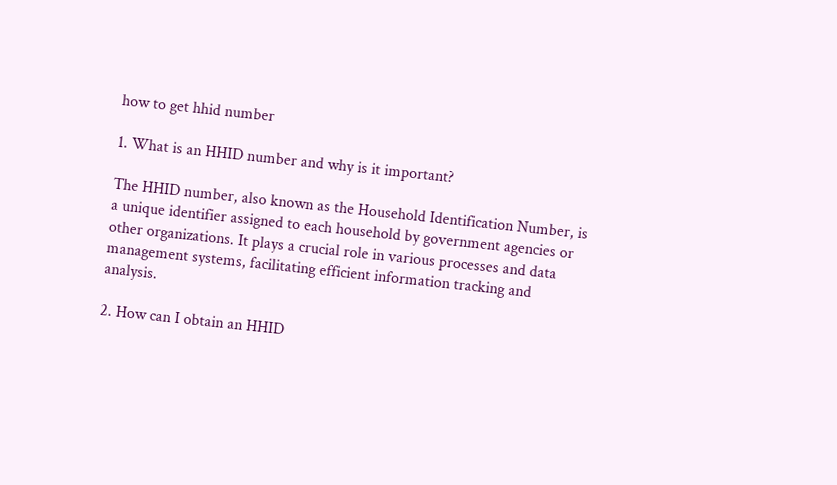how to get hhid number

1. What is an HHID number and why is it important?

The HHID number, also known as the Household Identification Number, is a unique identifier assigned to each household by government agencies or other organizations. It plays a crucial role in various processes and data management systems, facilitating efficient information tracking and analysis.

2. How can I obtain an HHID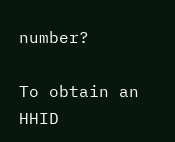number?

To obtain an HHID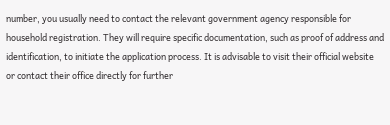number, you usually need to contact the relevant government agency responsible for household registration. They will require specific documentation, such as proof of address and identification, to initiate the application process. It is advisable to visit their official website or contact their office directly for further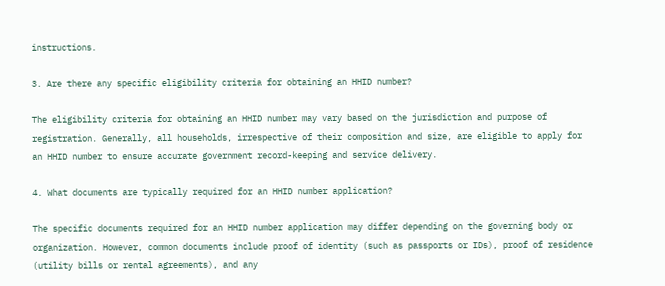instructions.

3. Are there any specific eligibility criteria for obtaining an HHID number?

The eligibility criteria for obtaining an HHID number may vary based on the jurisdiction and purpose of registration. Generally, all households, irrespective of their composition and size, are eligible to apply for an HHID number to ensure accurate government record-keeping and service delivery.

4. What documents are typically required for an HHID number application?

The specific documents required for an HHID number application may differ depending on the governing body or organization. However, common documents include proof of identity (such as passports or IDs), proof of residence (utility bills or rental agreements), and any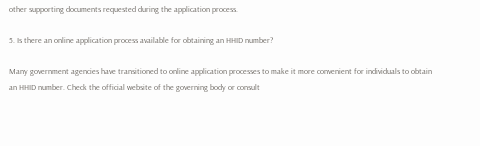other supporting documents requested during the application process.

5. Is there an online application process available for obtaining an HHID number?

Many government agencies have transitioned to online application processes to make it more convenient for individuals to obtain an HHID number. Check the official website of the governing body or consult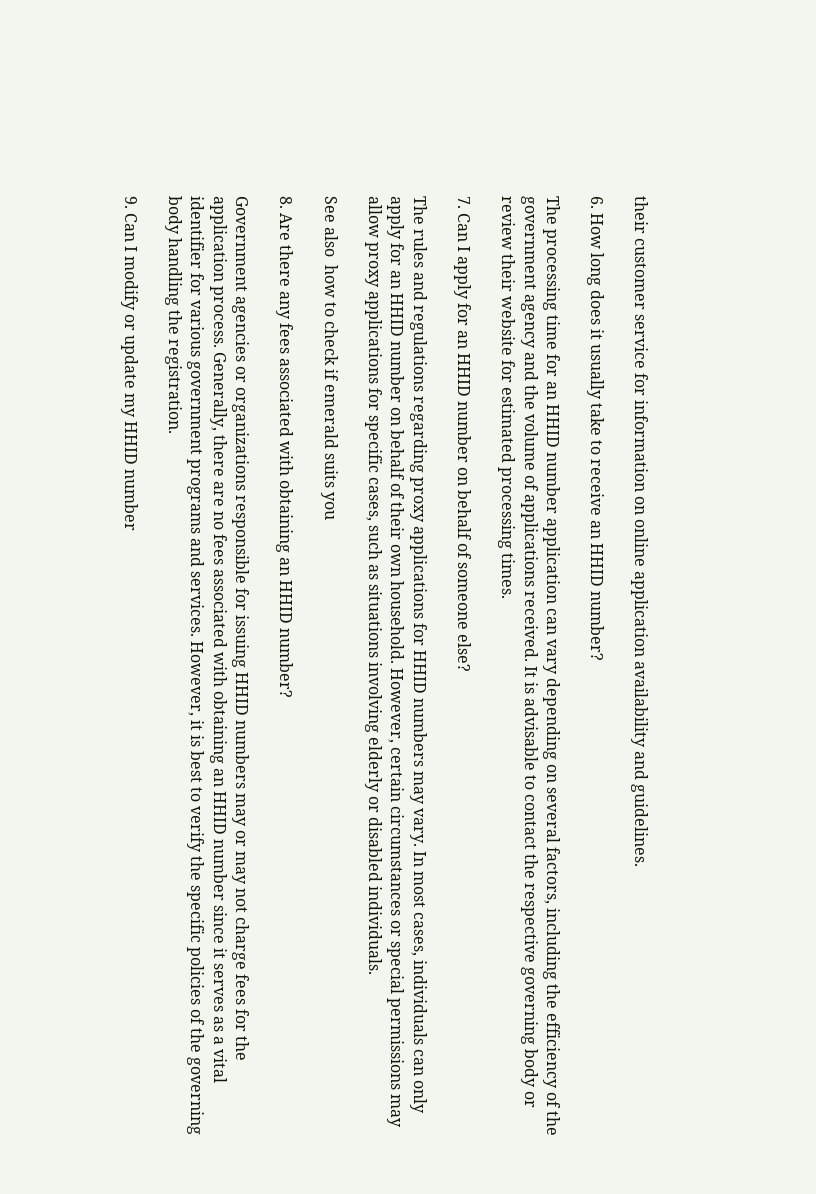their customer service for information on online application availability and guidelines.

6. How long does it usually take to receive an HHID number?

The processing time for an HHID number application can vary depending on several factors, including the efficiency of the government agency and the volume of applications received. It is advisable to contact the respective governing body or review their website for estimated processing times.

7. Can I apply for an HHID number on behalf of someone else?

The rules and regulations regarding proxy applications for HHID numbers may vary. In most cases, individuals can only apply for an HHID number on behalf of their own household. However, certain circumstances or special permissions may allow proxy applications for specific cases, such as situations involving elderly or disabled individuals.

See also  how to check if emerald suits you

8. Are there any fees associated with obtaining an HHID number?

Government agencies or organizations responsible for issuing HHID numbers may or may not charge fees for the application process. Generally, there are no fees associated with obtaining an HHID number since it serves as a vital identifier for various government programs and services. However, it is best to verify the specific policies of the governing body handling the registration.

9. Can I modify or update my HHID number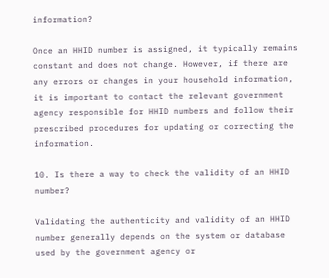information?

Once an HHID number is assigned, it typically remains constant and does not change. However, if there are any errors or changes in your household information, it is important to contact the relevant government agency responsible for HHID numbers and follow their prescribed procedures for updating or correcting the information.

10. Is there a way to check the validity of an HHID number?

Validating the authenticity and validity of an HHID number generally depends on the system or database used by the government agency or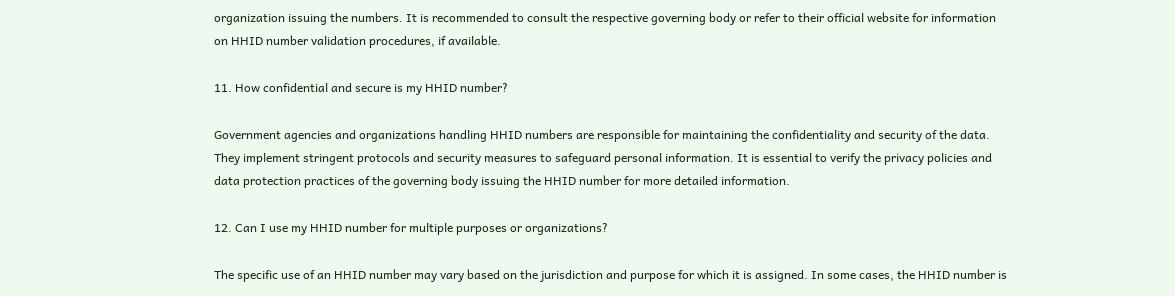organization issuing the numbers. It is recommended to consult the respective governing body or refer to their official website for information on HHID number validation procedures, if available.

11. How confidential and secure is my HHID number?

Government agencies and organizations handling HHID numbers are responsible for maintaining the confidentiality and security of the data. They implement stringent protocols and security measures to safeguard personal information. It is essential to verify the privacy policies and data protection practices of the governing body issuing the HHID number for more detailed information.

12. Can I use my HHID number for multiple purposes or organizations?

The specific use of an HHID number may vary based on the jurisdiction and purpose for which it is assigned. In some cases, the HHID number is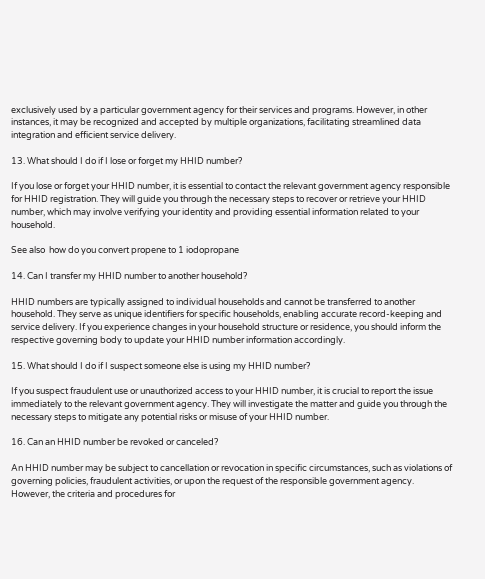exclusively used by a particular government agency for their services and programs. However, in other instances, it may be recognized and accepted by multiple organizations, facilitating streamlined data integration and efficient service delivery.

13. What should I do if I lose or forget my HHID number?

If you lose or forget your HHID number, it is essential to contact the relevant government agency responsible for HHID registration. They will guide you through the necessary steps to recover or retrieve your HHID number, which may involve verifying your identity and providing essential information related to your household.

See also  how do you convert propene to 1 iodopropane

14. Can I transfer my HHID number to another household?

HHID numbers are typically assigned to individual households and cannot be transferred to another household. They serve as unique identifiers for specific households, enabling accurate record-keeping and service delivery. If you experience changes in your household structure or residence, you should inform the respective governing body to update your HHID number information accordingly.

15. What should I do if I suspect someone else is using my HHID number?

If you suspect fraudulent use or unauthorized access to your HHID number, it is crucial to report the issue immediately to the relevant government agency. They will investigate the matter and guide you through the necessary steps to mitigate any potential risks or misuse of your HHID number.

16. Can an HHID number be revoked or canceled?

An HHID number may be subject to cancellation or revocation in specific circumstances, such as violations of governing policies, fraudulent activities, or upon the request of the responsible government agency. However, the criteria and procedures for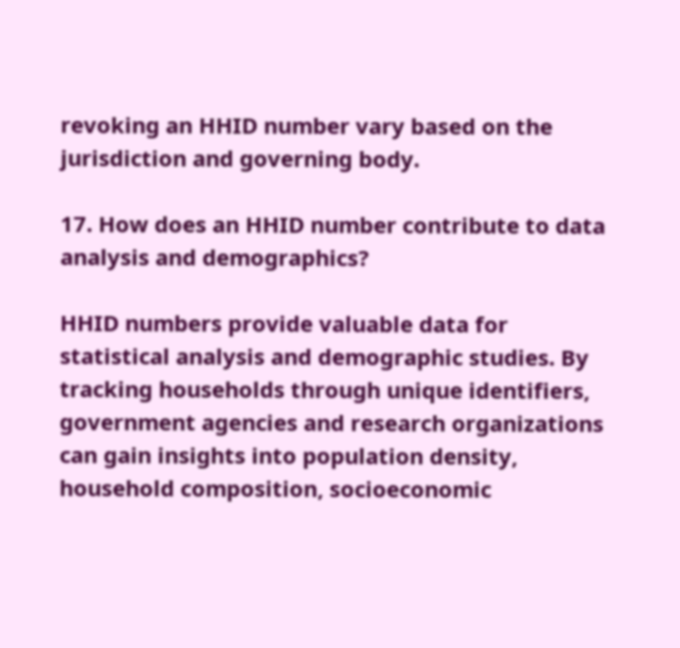revoking an HHID number vary based on the jurisdiction and governing body.

17. How does an HHID number contribute to data analysis and demographics?

HHID numbers provide valuable data for statistical analysis and demographic studies. By tracking households through unique identifiers, government agencies and research organizations can gain insights into population density, household composition, socioeconomic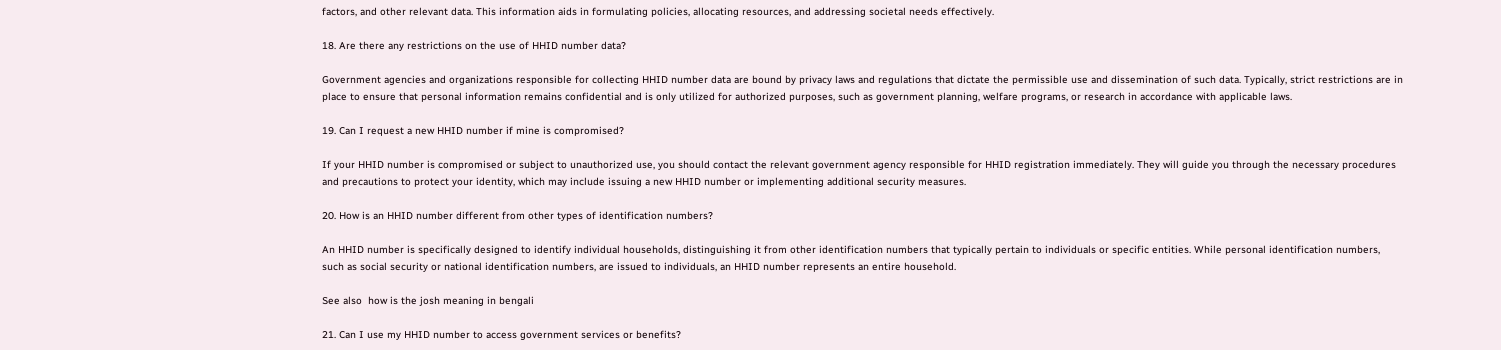factors, and other relevant data. This information aids in formulating policies, allocating resources, and addressing societal needs effectively.

18. Are there any restrictions on the use of HHID number data?

Government agencies and organizations responsible for collecting HHID number data are bound by privacy laws and regulations that dictate the permissible use and dissemination of such data. Typically, strict restrictions are in place to ensure that personal information remains confidential and is only utilized for authorized purposes, such as government planning, welfare programs, or research in accordance with applicable laws.

19. Can I request a new HHID number if mine is compromised?

If your HHID number is compromised or subject to unauthorized use, you should contact the relevant government agency responsible for HHID registration immediately. They will guide you through the necessary procedures and precautions to protect your identity, which may include issuing a new HHID number or implementing additional security measures.

20. How is an HHID number different from other types of identification numbers?

An HHID number is specifically designed to identify individual households, distinguishing it from other identification numbers that typically pertain to individuals or specific entities. While personal identification numbers, such as social security or national identification numbers, are issued to individuals, an HHID number represents an entire household.

See also  how is the josh meaning in bengali

21. Can I use my HHID number to access government services or benefits?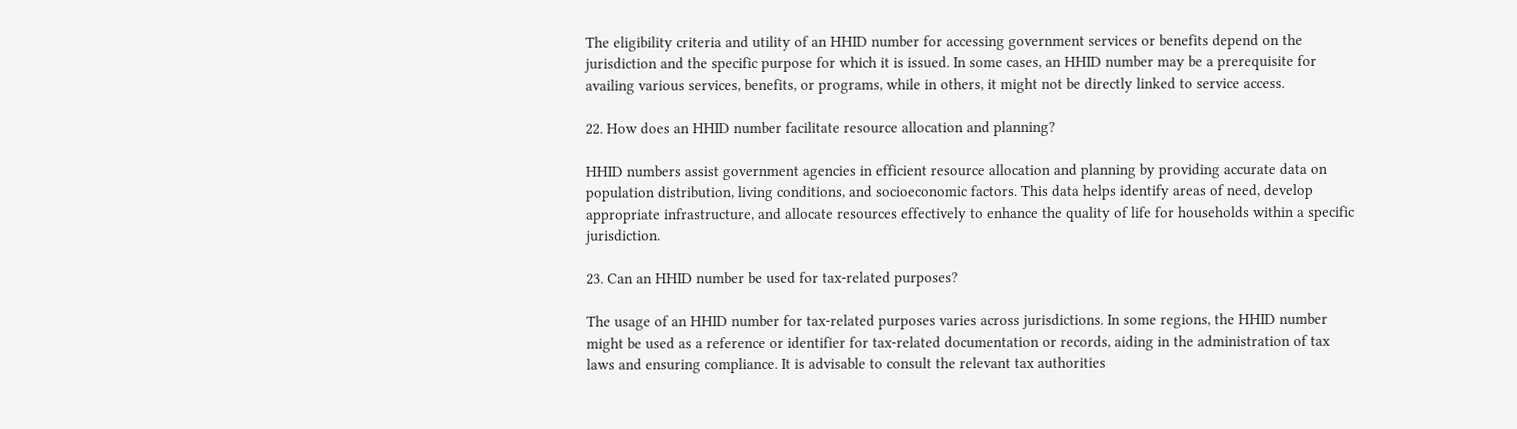The eligibility criteria and utility of an HHID number for accessing government services or benefits depend on the jurisdiction and the specific purpose for which it is issued. In some cases, an HHID number may be a prerequisite for availing various services, benefits, or programs, while in others, it might not be directly linked to service access.

22. How does an HHID number facilitate resource allocation and planning?

HHID numbers assist government agencies in efficient resource allocation and planning by providing accurate data on population distribution, living conditions, and socioeconomic factors. This data helps identify areas of need, develop appropriate infrastructure, and allocate resources effectively to enhance the quality of life for households within a specific jurisdiction.

23. Can an HHID number be used for tax-related purposes?

The usage of an HHID number for tax-related purposes varies across jurisdictions. In some regions, the HHID number might be used as a reference or identifier for tax-related documentation or records, aiding in the administration of tax laws and ensuring compliance. It is advisable to consult the relevant tax authorities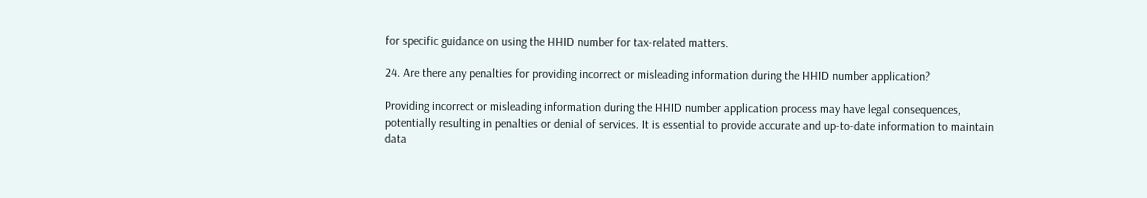for specific guidance on using the HHID number for tax-related matters.

24. Are there any penalties for providing incorrect or misleading information during the HHID number application?

Providing incorrect or misleading information during the HHID number application process may have legal consequences, potentially resulting in penalties or denial of services. It is essential to provide accurate and up-to-date information to maintain data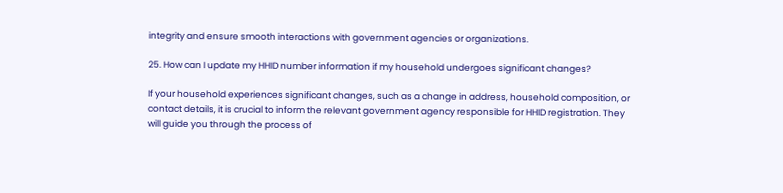integrity and ensure smooth interactions with government agencies or organizations.

25. How can I update my HHID number information if my household undergoes significant changes?

If your household experiences significant changes, such as a change in address, household composition, or contact details, it is crucial to inform the relevant government agency responsible for HHID registration. They will guide you through the process of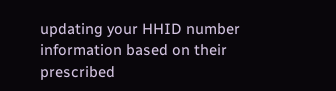updating your HHID number information based on their prescribed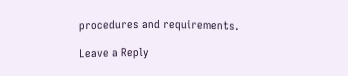procedures and requirements.

Leave a Reply